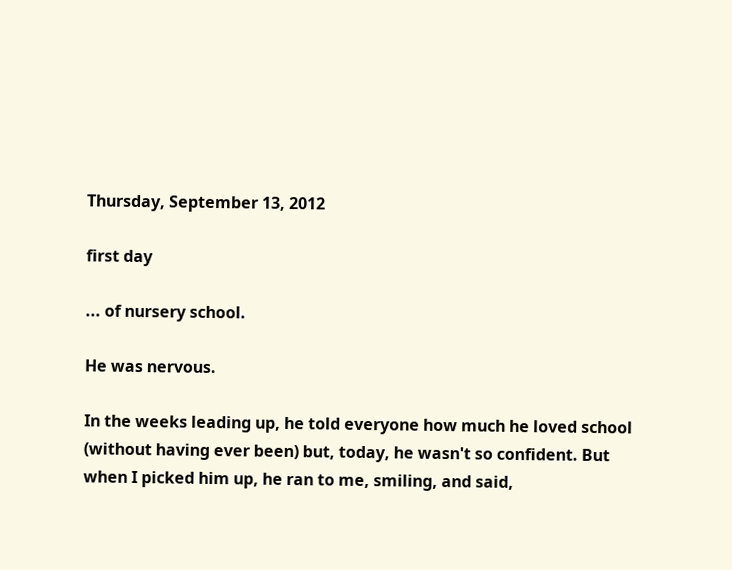Thursday, September 13, 2012

first day

... of nursery school.

He was nervous.

In the weeks leading up, he told everyone how much he loved school (without having ever been) but, today, he wasn't so confident. But when I picked him up, he ran to me, smiling, and said,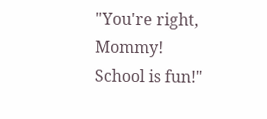"You're right, Mommy! School is fun!"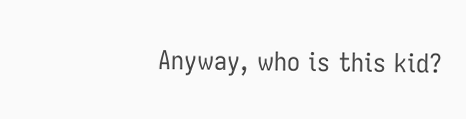Anyway, who is this kid?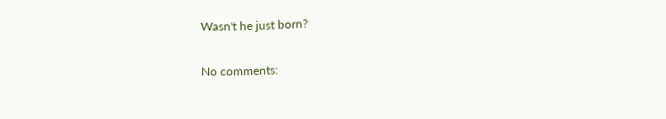Wasn't he just born?

No comments: